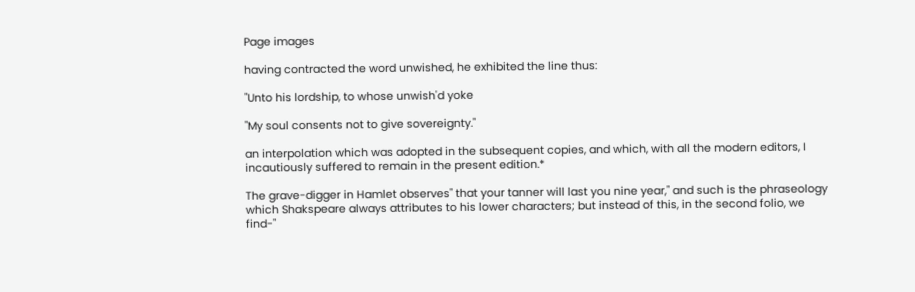Page images

having contracted the word unwished, he exhibited the line thus:

"Unto his lordship, to whose unwish'd yoke

"My soul consents not to give sovereignty."

an interpolation which was adopted in the subsequent copies, and which, with all the modern editors, I incautiously suffered to remain in the present edition.*

The grave-digger in Hamlet observes" that your tanner will last you nine year," and such is the phraseology which Shakspeare always attributes to his lower characters; but instead of this, in the second folio, we find-"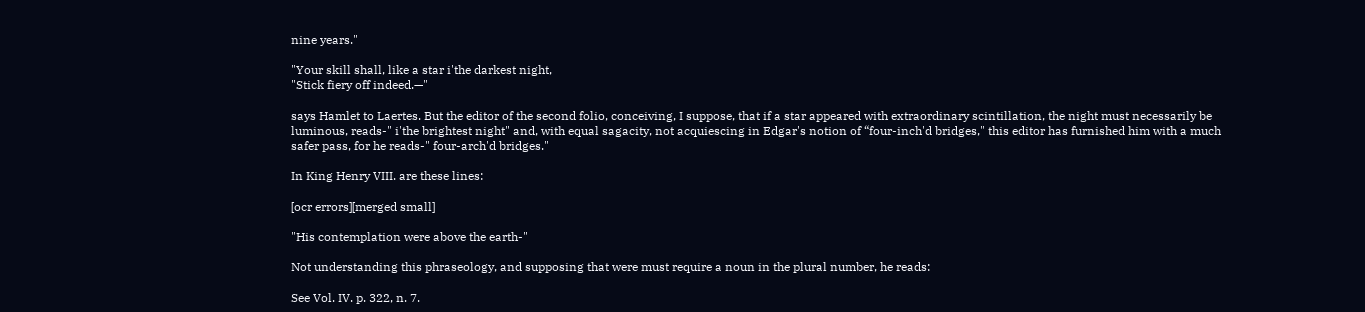nine years."

"Your skill shall, like a star i'the darkest night,
"Stick fiery off indeed.—"

says Hamlet to Laertes. But the editor of the second folio, conceiving, I suppose, that if a star appeared with extraordinary scintillation, the night must necessarily be luminous, reads-" i'the brightest night" and, with equal sagacity, not acquiescing in Edgar's notion of “four-inch'd bridges," this editor has furnished him with a much safer pass, for he reads-" four-arch'd bridges."

In King Henry VIII. are these lines:

[ocr errors][merged small]

"His contemplation were above the earth-"

Not understanding this phraseology, and supposing that were must require a noun in the plural number, he reads:

See Vol. IV. p. 322, n. 7.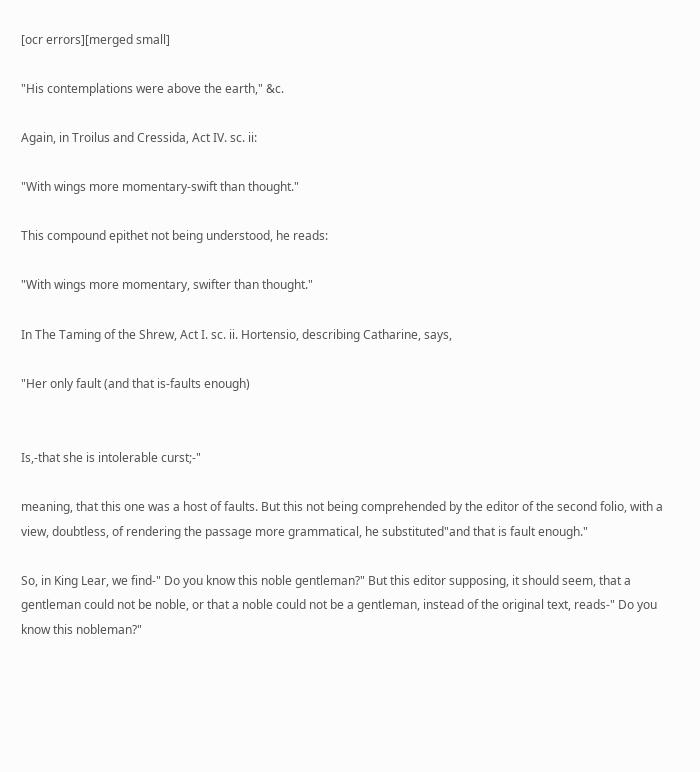[ocr errors][merged small]

"His contemplations were above the earth," &c.

Again, in Troilus and Cressida, Act IV. sc. ii:

"With wings more momentary-swift than thought."

This compound epithet not being understood, he reads:

"With wings more momentary, swifter than thought."

In The Taming of the Shrew, Act I. sc. ii. Hortensio, describing Catharine, says,

"Her only fault (and that is-faults enough)


Is,-that she is intolerable curst;-"

meaning, that this one was a host of faults. But this not being comprehended by the editor of the second folio, with a view, doubtless, of rendering the passage more grammatical, he substituted"and that is fault enough."

So, in King Lear, we find-" Do you know this noble gentleman?" But this editor supposing, it should seem, that a gentleman could not be noble, or that a noble could not be a gentleman, instead of the original text, reads-" Do you know this nobleman?"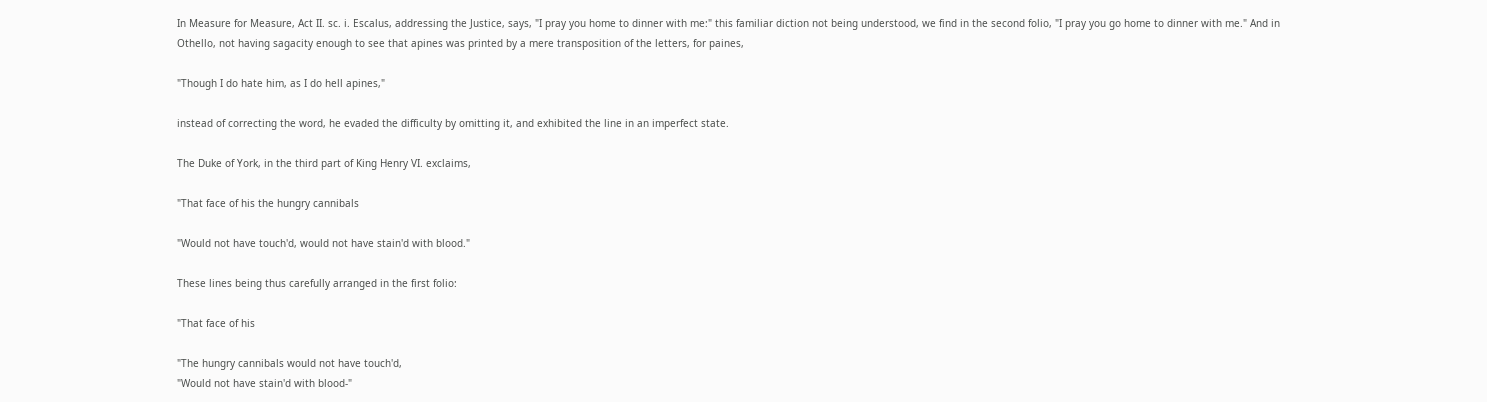In Measure for Measure, Act II. sc. i. Escalus, addressing the Justice, says, "I pray you home to dinner with me:" this familiar diction not being understood, we find in the second folio, "I pray you go home to dinner with me." And in Othello, not having sagacity enough to see that apines was printed by a mere transposition of the letters, for paines,

"Though I do hate him, as I do hell apines,"

instead of correcting the word, he evaded the difficulty by omitting it, and exhibited the line in an imperfect state.

The Duke of York, in the third part of King Henry VI. exclaims,

"That face of his the hungry cannibals

"Would not have touch'd, would not have stain'd with blood."

These lines being thus carefully arranged in the first folio:

"That face of his

"The hungry cannibals would not have touch'd,
"Would not have stain'd with blood-"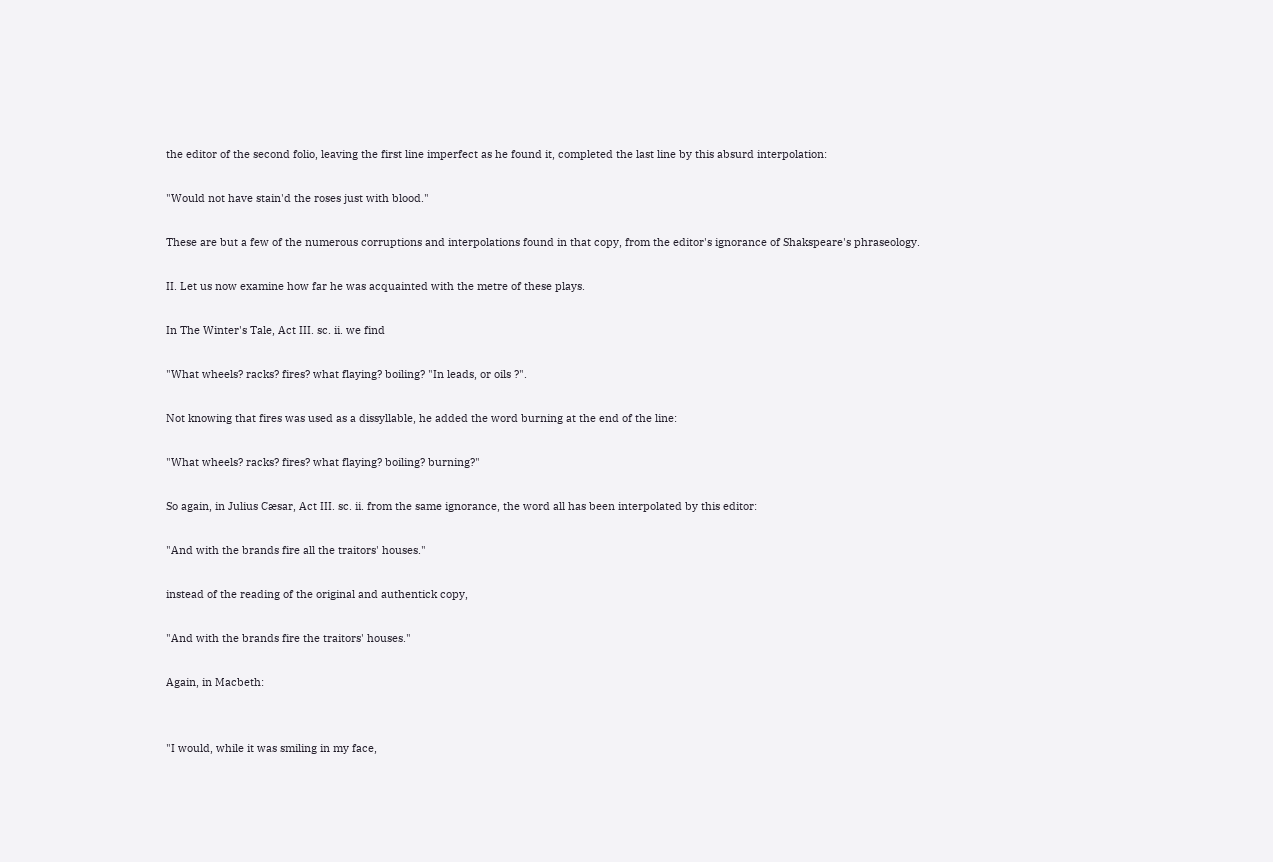the editor of the second folio, leaving the first line imperfect as he found it, completed the last line by this absurd interpolation:

"Would not have stain'd the roses just with blood."

These are but a few of the numerous corruptions and interpolations found in that copy, from the editor's ignorance of Shakspeare's phraseology.

II. Let us now examine how far he was acquainted with the metre of these plays.

In The Winter's Tale, Act III. sc. ii. we find

"What wheels? racks? fires? what flaying? boiling? "In leads, or oils ?".

Not knowing that fires was used as a dissyllable, he added the word burning at the end of the line:

"What wheels? racks? fires? what flaying? boiling? burning?"

So again, in Julius Cæsar, Act III. sc. ii. from the same ignorance, the word all has been interpolated by this editor:

"And with the brands fire all the traitors' houses."

instead of the reading of the original and authentick copy,

"And with the brands fire the traitors' houses."

Again, in Macbeth:


"I would, while it was smiling in my face,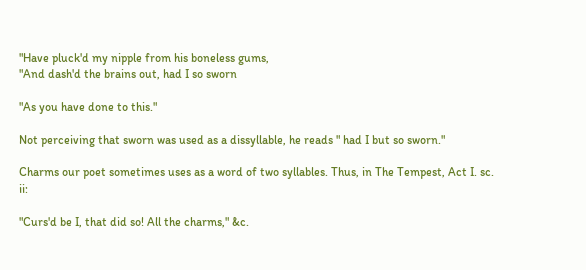"Have pluck'd my nipple from his boneless gums,
"And dash'd the brains out, had I so sworn

"As you have done to this."

Not perceiving that sworn was used as a dissyllable, he reads " had I but so sworn."

Charms our poet sometimes uses as a word of two syllables. Thus, in The Tempest, Act I. sc. ii:

"Curs'd be I, that did so! All the charms," &c.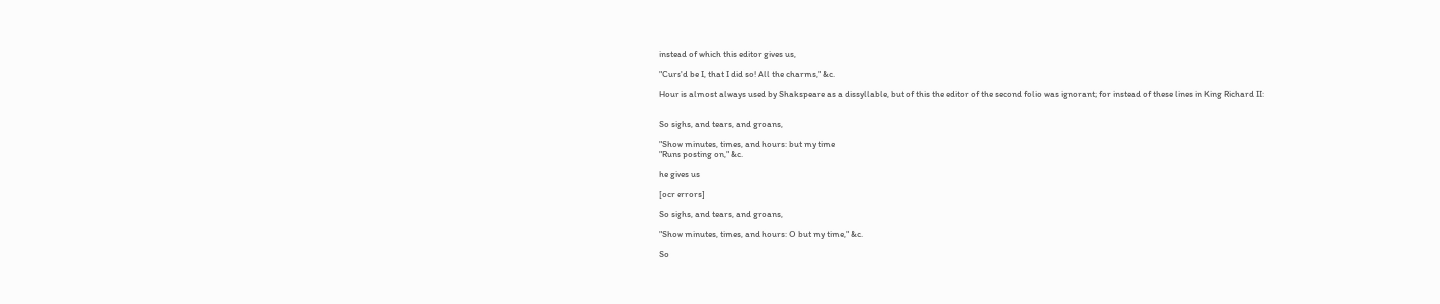instead of which this editor gives us,

"Curs'd be I, that I did so! All the charms," &c.

Hour is almost always used by Shakspeare as a dissyllable, but of this the editor of the second folio was ignorant; for instead of these lines in King Richard II:


So sighs, and tears, and groans,

"Show minutes, times, and hours: but my time
"Runs posting on," &c.

he gives us

[ocr errors]

So sighs, and tears, and groans,

"Show minutes, times, and hours: O but my time," &c.

So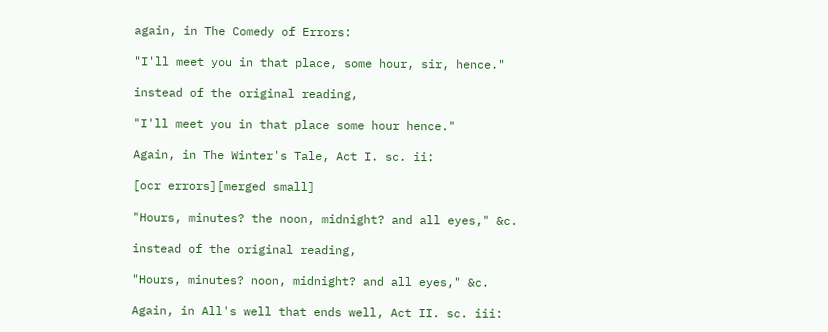again, in The Comedy of Errors:

"I'll meet you in that place, some hour, sir, hence."

instead of the original reading,

"I'll meet you in that place some hour hence."

Again, in The Winter's Tale, Act I. sc. ii:

[ocr errors][merged small]

"Hours, minutes? the noon, midnight? and all eyes," &c.

instead of the original reading,

"Hours, minutes? noon, midnight? and all eyes," &c.

Again, in All's well that ends well, Act II. sc. iii: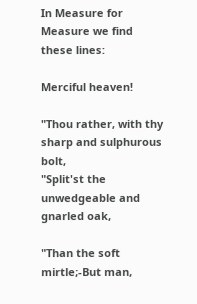In Measure for Measure we find these lines:

Merciful heaven!

"Thou rather, with thy sharp and sulphurous bolt,
"Split'st the unwedgeable and gnarled oak,

"Than the soft mirtle;-But man,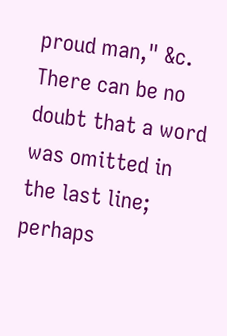proud man," &c. There can be no doubt that a word was omitted in the last line; perhaps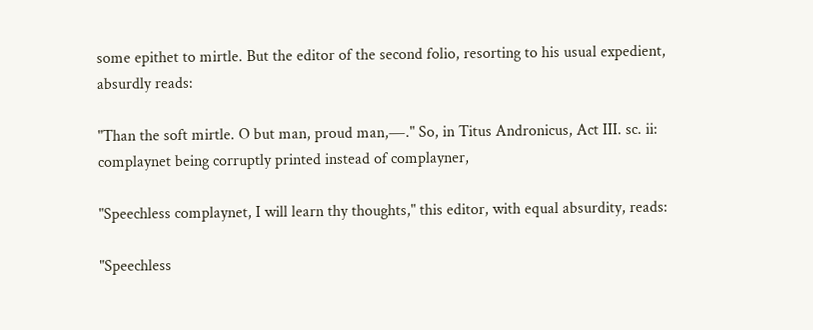some epithet to mirtle. But the editor of the second folio, resorting to his usual expedient, absurdly reads:

"Than the soft mirtle. O but man, proud man,―." So, in Titus Andronicus, Act III. sc. ii: complaynet being corruptly printed instead of complayner,

"Speechless complaynet, I will learn thy thoughts," this editor, with equal absurdity, reads:

"Speechless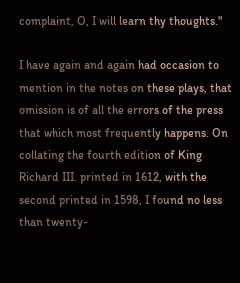complaint, O, I will learn thy thoughts."

I have again and again had occasion to mention in the notes on these plays, that omission is of all the errors of the press that which most frequently happens. On collating the fourth edition of King Richard III. printed in 1612, with the second printed in 1598, I found no less than twenty-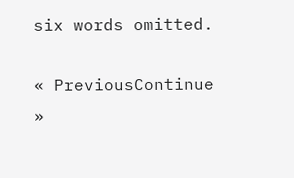six words omitted.

« PreviousContinue »